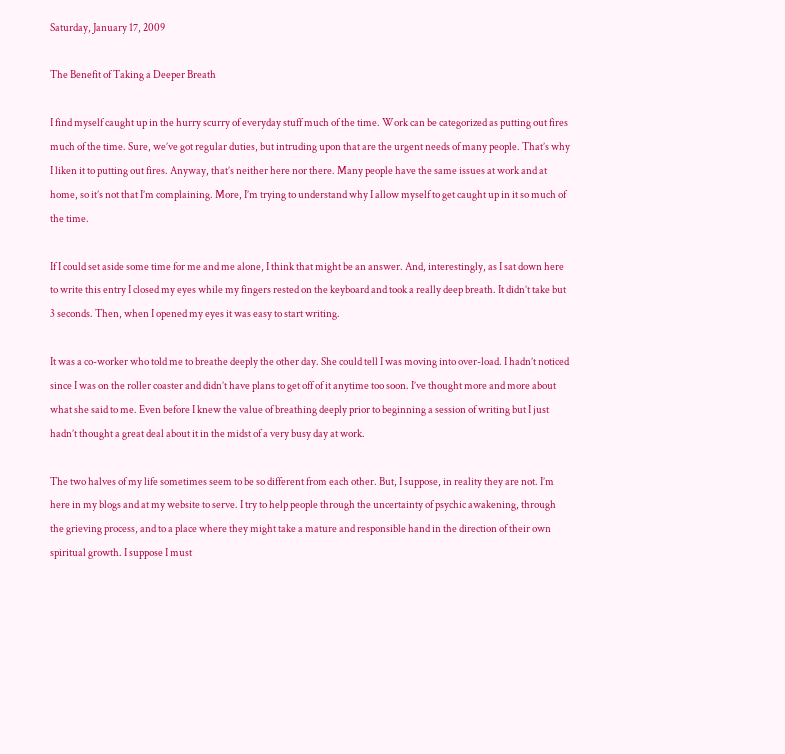Saturday, January 17, 2009

The Benefit of Taking a Deeper Breath

I find myself caught up in the hurry scurry of everyday stuff much of the time. Work can be categorized as putting out fires much of the time. Sure, we’ve got regular duties, but intruding upon that are the urgent needs of many people. That’s why I liken it to putting out fires. Anyway, that’s neither here nor there. Many people have the same issues at work and at home, so it’s not that I’m complaining. More, I’m trying to understand why I allow myself to get caught up in it so much of the time.

If I could set aside some time for me and me alone, I think that might be an answer. And, interestingly, as I sat down here to write this entry I closed my eyes while my fingers rested on the keyboard and took a really deep breath. It didn’t take but 3 seconds. Then, when I opened my eyes it was easy to start writing.

It was a co-worker who told me to breathe deeply the other day. She could tell I was moving into over-load. I hadn’t noticed since I was on the roller coaster and didn’t have plans to get off of it anytime too soon. I’ve thought more and more about what she said to me. Even before I knew the value of breathing deeply prior to beginning a session of writing but I just hadn’t thought a great deal about it in the midst of a very busy day at work.

The two halves of my life sometimes seem to be so different from each other. But, I suppose, in reality they are not. I’m here in my blogs and at my website to serve. I try to help people through the uncertainty of psychic awakening, through the grieving process, and to a place where they might take a mature and responsible hand in the direction of their own spiritual growth. I suppose I must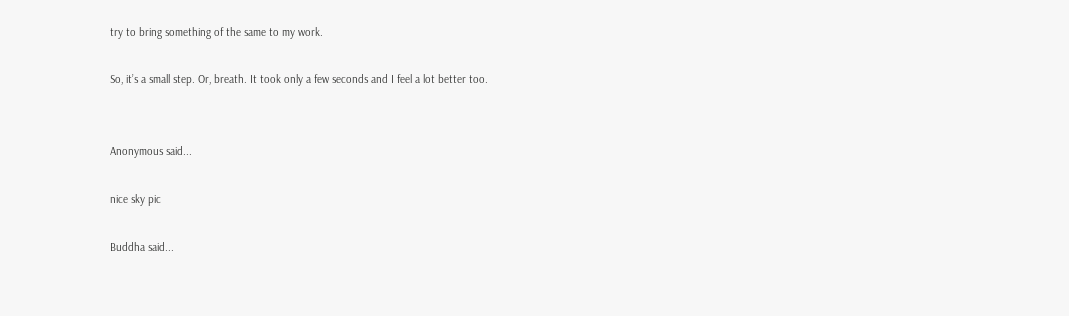try to bring something of the same to my work.

So, it’s a small step. Or, breath. It took only a few seconds and I feel a lot better too.


Anonymous said...

nice sky pic

Buddha said...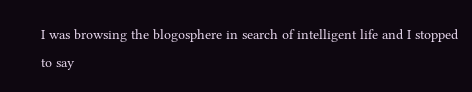I was browsing the blogosphere in search of intelligent life and I stopped to say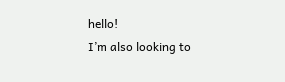hello!
I’m also looking to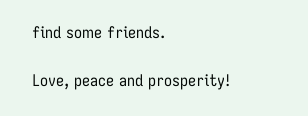find some friends.

Love, peace and prosperity!